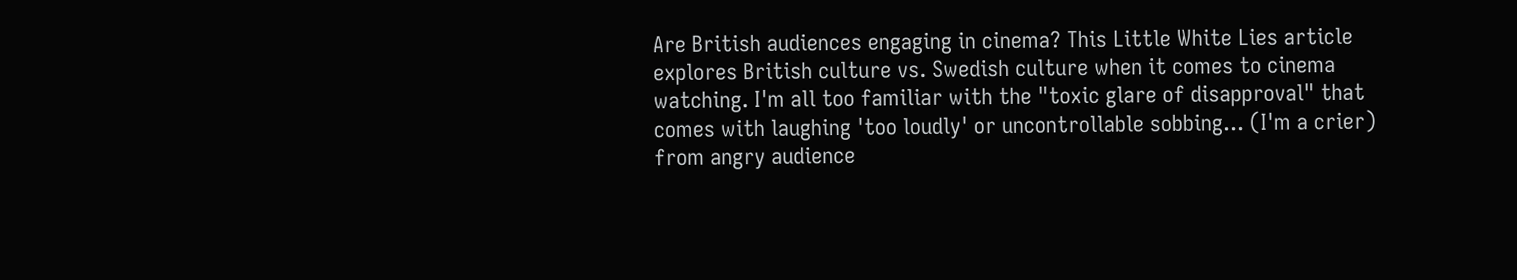Are British audiences engaging in cinema? This Little White Lies article explores British culture vs. Swedish culture when it comes to cinema watching. I'm all too familiar with the "toxic glare of disapproval" that comes with laughing 'too loudly' or uncontrollable sobbing... (I'm a crier) from angry audience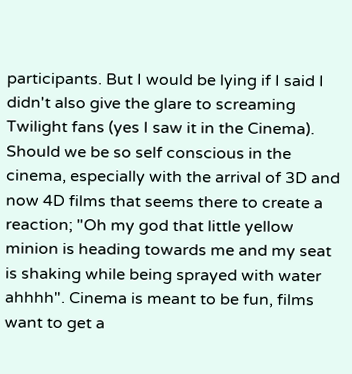participants. But I would be lying if I said I didn't also give the glare to screaming Twilight fans (yes I saw it in the Cinema). Should we be so self conscious in the cinema, especially with the arrival of 3D and now 4D films that seems there to create a reaction; "Oh my god that little yellow minion is heading towards me and my seat is shaking while being sprayed with water ahhhh". Cinema is meant to be fun, films want to get a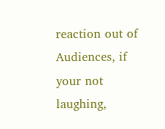reaction out of Audiences, if your not laughing,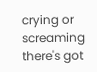crying or screaming there's got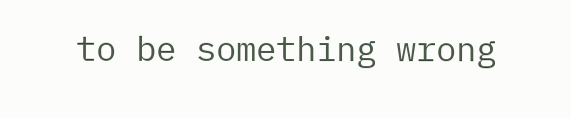to be something wrong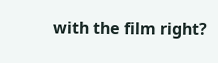with the film right?